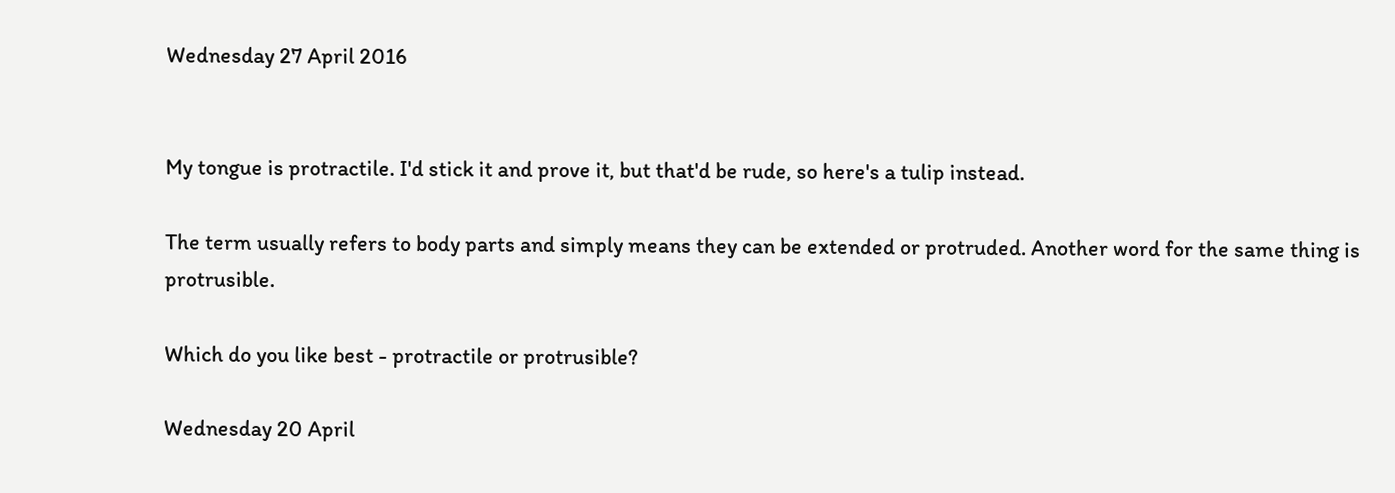Wednesday 27 April 2016


My tongue is protractile. I'd stick it and prove it, but that'd be rude, so here's a tulip instead.

The term usually refers to body parts and simply means they can be extended or protruded. Another word for the same thing is protrusible.

Which do you like best - protractile or protrusible?

Wednesday 20 April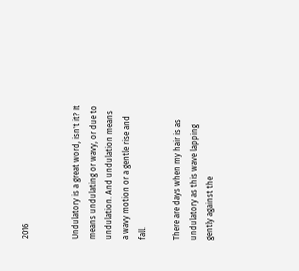2016


Undulatory is a great word, isn't it? It means undulating or wavy, or due to undulation. And undulation means a wavy motion or a gentle rise and fall.

There are days when my hair is as undulatory as this wave lapping gently against the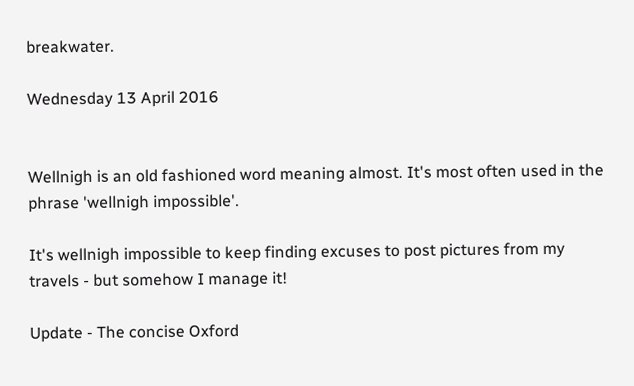breakwater.

Wednesday 13 April 2016


Wellnigh is an old fashioned word meaning almost. It's most often used in the phrase 'wellnigh impossible'.

It's wellnigh impossible to keep finding excuses to post pictures from my travels - but somehow I manage it!

Update - The concise Oxford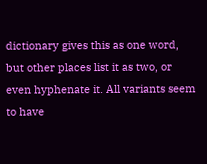dictionary gives this as one word, but other places list it as two, or even hyphenate it. All variants seem to have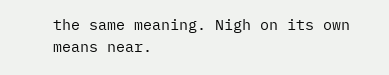the same meaning. Nigh on its own means near.